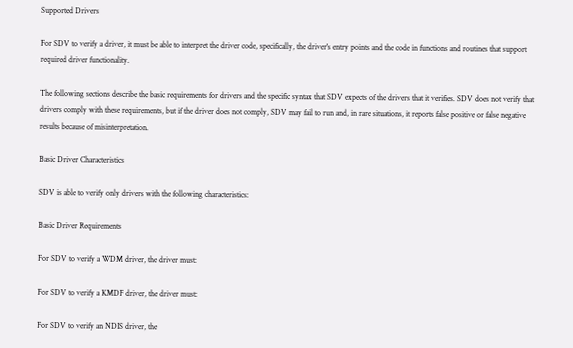Supported Drivers

For SDV to verify a driver, it must be able to interpret the driver code, specifically, the driver's entry points and the code in functions and routines that support required driver functionality.

The following sections describe the basic requirements for drivers and the specific syntax that SDV expects of the drivers that it verifies. SDV does not verify that drivers comply with these requirements, but if the driver does not comply, SDV may fail to run and, in rare situations, it reports false positive or false negative results because of misinterpretation.

Basic Driver Characteristics

SDV is able to verify only drivers with the following characteristics:

Basic Driver Requirements

For SDV to verify a WDM driver, the driver must:

For SDV to verify a KMDF driver, the driver must:

For SDV to verify an NDIS driver, the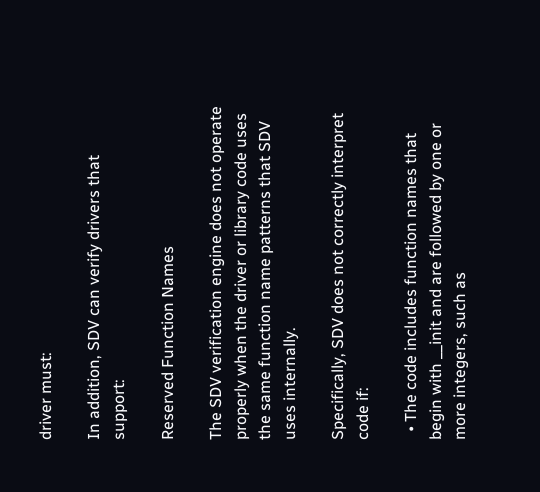driver must:

In addition, SDV can verify drivers that support:

Reserved Function Names

The SDV verification engine does not operate properly when the driver or library code uses the same function name patterns that SDV uses internally.

Specifically, SDV does not correctly interpret code if:

  • The code includes function names that begin with __init and are followed by one or more integers, such as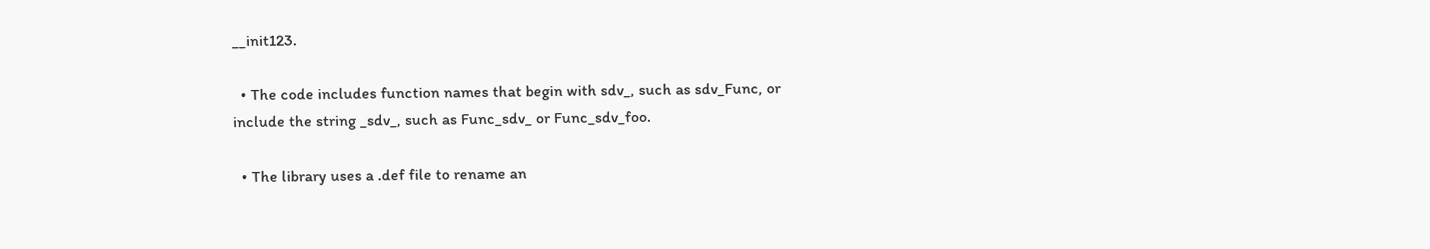__init123.

  • The code includes function names that begin with sdv_, such as sdv_Func, or include the string _sdv_, such as Func_sdv_ or Func_sdv_foo.

  • The library uses a .def file to rename an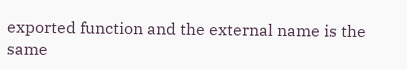exported function and the external name is the same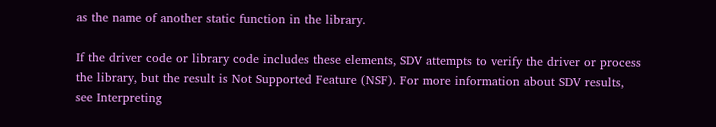as the name of another static function in the library.

If the driver code or library code includes these elements, SDV attempts to verify the driver or process the library, but the result is Not Supported Feature (NSF). For more information about SDV results, see Interpreting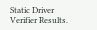Static Driver Verifier Results.